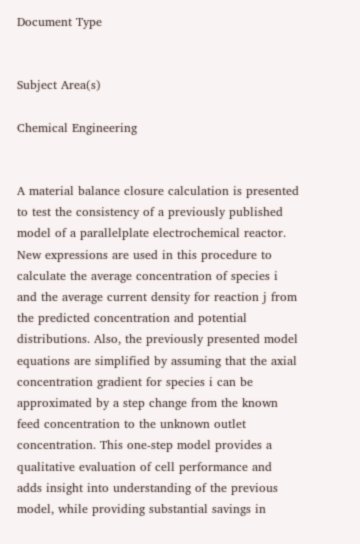Document Type


Subject Area(s)

Chemical Engineering


A material balance closure calculation is presented to test the consistency of a previously published model of a parallelplate electrochemical reactor. New expressions are used in this procedure to calculate the average concentration of species i and the average current density for reaction j from the predicted concentration and potential distributions. Also, the previously presented model equations are simplified by assuming that the axial concentration gradient for species i can be approximated by a step change from the known feed concentration to the unknown outlet concentration. This one-step model provides a qualitative evaluation of cell performance and adds insight into understanding of the previous model, while providing substantial savings in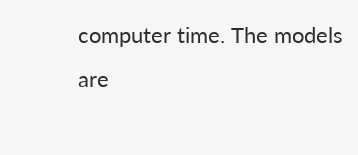computer time. The models are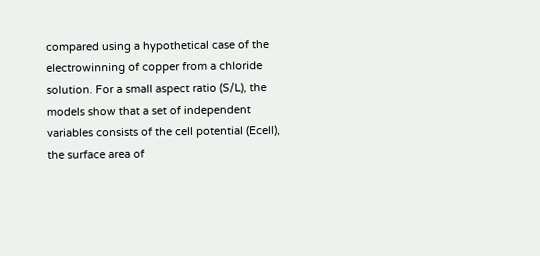compared using a hypothetical case of the electrowinning of copper from a chloride solution. For a small aspect ratio (S/L), the models show that a set of independent variables consists of the cell potential (Ecell), the surface area of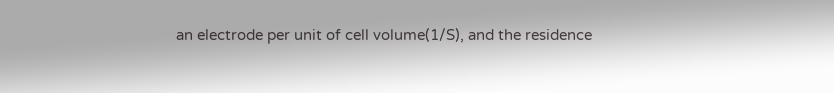an electrode per unit of cell volume(1/S), and the residence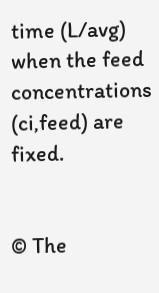time (L/avg) when the feed concentrations (ci,feed) are fixed.


© The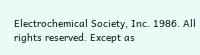Electrochemical Society, Inc. 1986. All rights reserved. Except as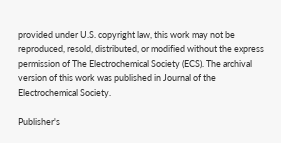provided under U.S. copyright law, this work may not be reproduced, resold, distributed, or modified without the express permission of The Electrochemical Society (ECS). The archival version of this work was published in Journal of the Electrochemical Society.

Publisher's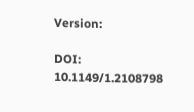Version:

DOI: 10.1149/1.2108798